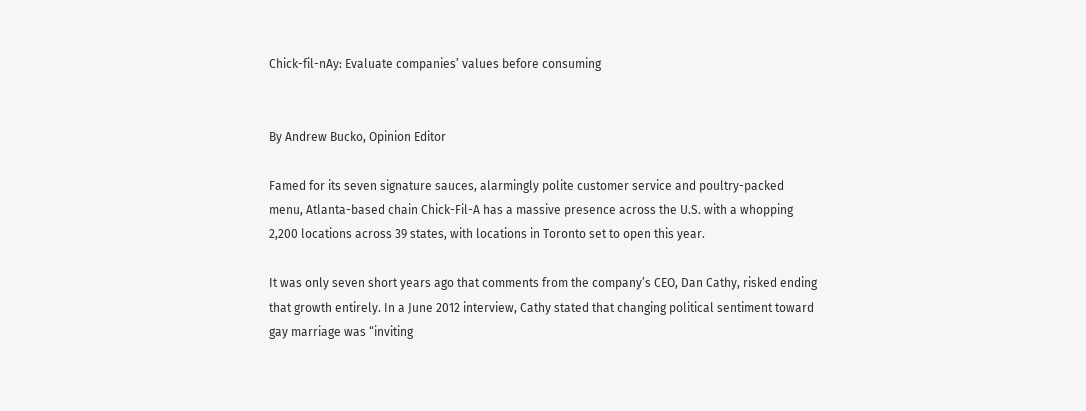Chick-fil-nAy: Evaluate companies’ values before consuming


By Andrew Bucko, Opinion Editor

Famed for its seven signature sauces, alarmingly polite customer service and poultry-packed menu, Atlanta-based chain Chick-Fil-A has a massive presence across the U.S. with a whopping 2,200 locations across 39 states, with locations in Toronto set to open this year.

It was only seven short years ago that comments from the company’s CEO, Dan Cathy, risked ending that growth entirely. In a June 2012 interview, Cathy stated that changing political sentiment toward gay marriage was “inviting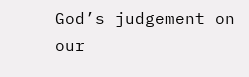God’s judgement on our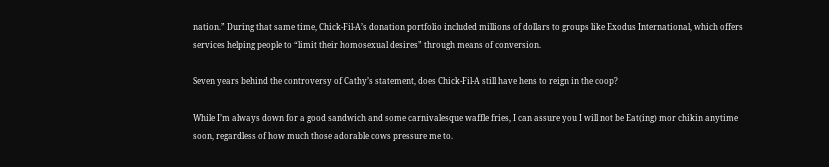nation.” During that same time, Chick-Fil-A’s donation portfolio included millions of dollars to groups like Exodus International, which offers services helping people to “limit their homosexual desires” through means of conversion.

Seven years behind the controversy of Cathy’s statement, does Chick-Fil-A still have hens to reign in the coop?

While I’m always down for a good sandwich and some carnivalesque waffle fries, I can assure you I will not be Eat(ing) mor chikin anytime soon, regardless of how much those adorable cows pressure me to.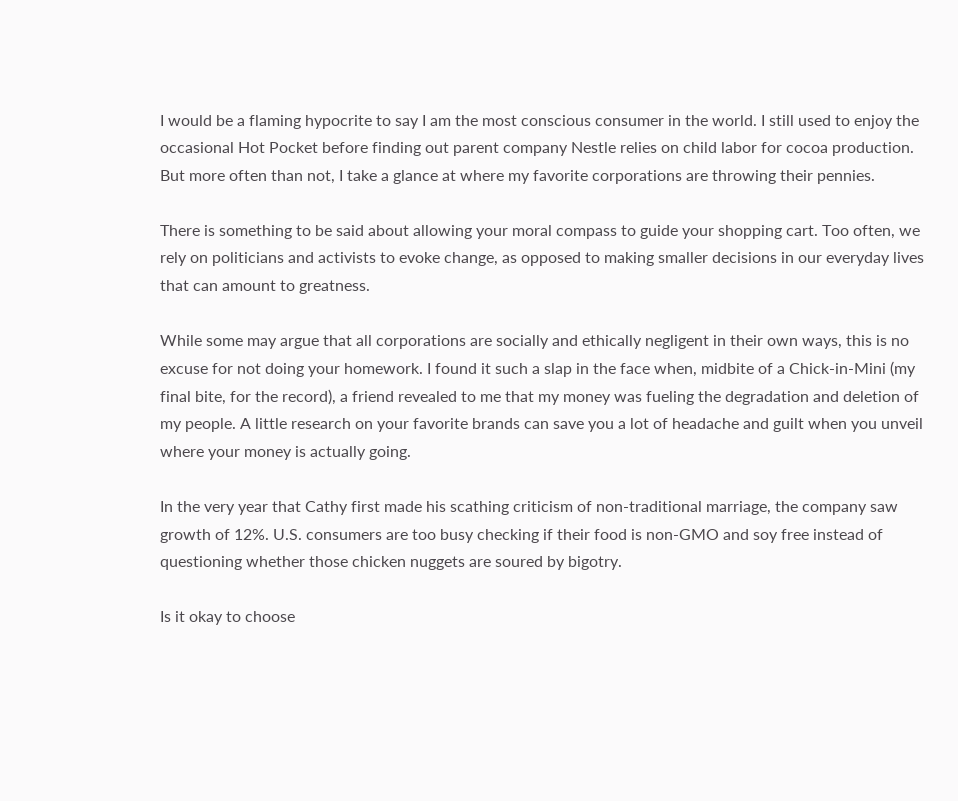I would be a flaming hypocrite to say I am the most conscious consumer in the world. I still used to enjoy the occasional Hot Pocket before finding out parent company Nestle relies on child labor for cocoa production. But more often than not, I take a glance at where my favorite corporations are throwing their pennies.

There is something to be said about allowing your moral compass to guide your shopping cart. Too often, we rely on politicians and activists to evoke change, as opposed to making smaller decisions in our everyday lives that can amount to greatness.

While some may argue that all corporations are socially and ethically negligent in their own ways, this is no excuse for not doing your homework. I found it such a slap in the face when, midbite of a Chick-in-Mini (my final bite, for the record), a friend revealed to me that my money was fueling the degradation and deletion of my people. A little research on your favorite brands can save you a lot of headache and guilt when you unveil where your money is actually going.

In the very year that Cathy first made his scathing criticism of non-traditional marriage, the company saw growth of 12%. U.S. consumers are too busy checking if their food is non-GMO and soy free instead of questioning whether those chicken nuggets are soured by bigotry.

Is it okay to choose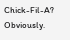Chick-Fil-A? Obviously.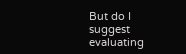But do I suggest evaluating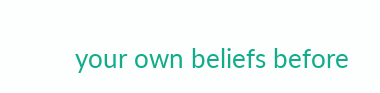your own beliefs before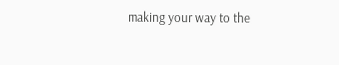making your way to the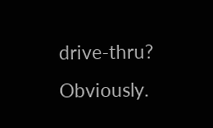drive-thru? Obviously.